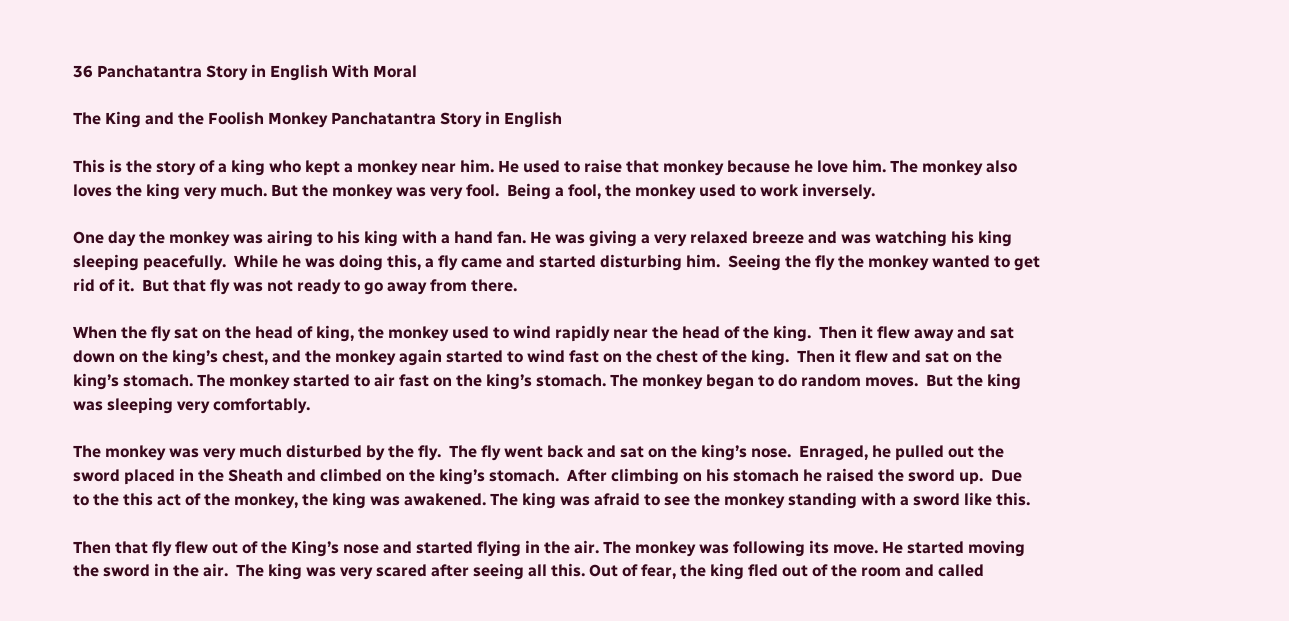36 Panchatantra Story in English With Moral

The King and the Foolish Monkey Panchatantra Story in English

This is the story of a king who kept a monkey near him. He used to raise that monkey because he love him. The monkey also loves the king very much. But the monkey was very fool.  Being a fool, the monkey used to work inversely.

One day the monkey was airing to his king with a hand fan. He was giving a very relaxed breeze and was watching his king sleeping peacefully.  While he was doing this, a fly came and started disturbing him.  Seeing the fly the monkey wanted to get rid of it.  But that fly was not ready to go away from there.

When the fly sat on the head of king, the monkey used to wind rapidly near the head of the king.  Then it flew away and sat down on the king’s chest, and the monkey again started to wind fast on the chest of the king.  Then it flew and sat on the king’s stomach. The monkey started to air fast on the king’s stomach. The monkey began to do random moves.  But the king was sleeping very comfortably.

The monkey was very much disturbed by the fly.  The fly went back and sat on the king’s nose.  Enraged, he pulled out the sword placed in the Sheath and climbed on the king’s stomach.  After climbing on his stomach he raised the sword up.  Due to the this act of the monkey, the king was awakened. The king was afraid to see the monkey standing with a sword like this.

Then that fly flew out of the King’s nose and started flying in the air. The monkey was following its move. He started moving the sword in the air.  The king was very scared after seeing all this. Out of fear, the king fled out of the room and called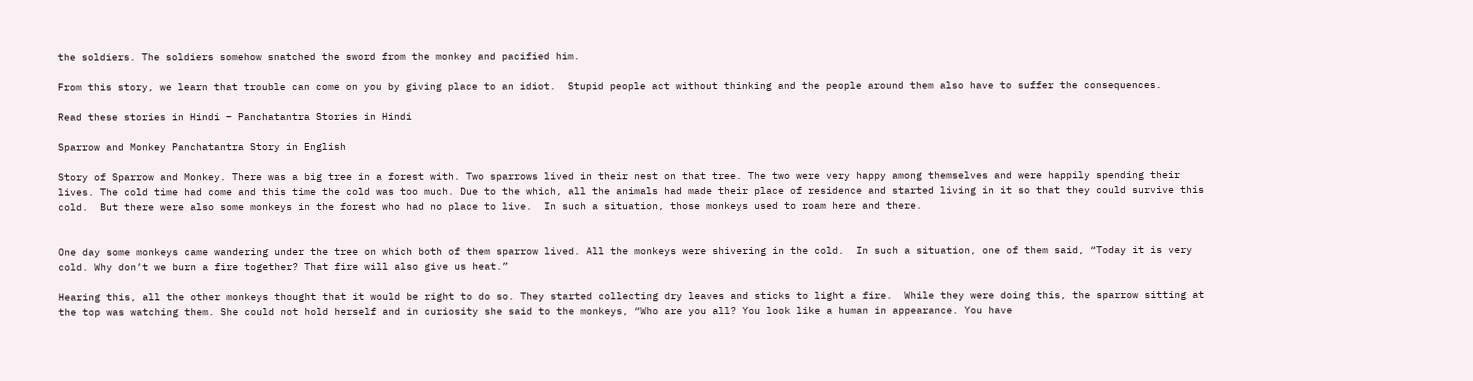the soldiers. The soldiers somehow snatched the sword from the monkey and pacified him.

From this story, we learn that trouble can come on you by giving place to an idiot.  Stupid people act without thinking and the people around them also have to suffer the consequences.

Read these stories in Hindi – Panchatantra Stories in Hindi

Sparrow and Monkey Panchatantra Story in English

Story of Sparrow and Monkey. There was a big tree in a forest with. Two sparrows lived in their nest on that tree. The two were very happy among themselves and were happily spending their lives. The cold time had come and this time the cold was too much. Due to the which, all the animals had made their place of residence and started living in it so that they could survive this cold.  But there were also some monkeys in the forest who had no place to live.  In such a situation, those monkeys used to roam here and there.


One day some monkeys came wandering under the tree on which both of them sparrow lived. All the monkeys were shivering in the cold.  In such a situation, one of them said, “Today it is very cold. Why don’t we burn a fire together? That fire will also give us heat.”

Hearing this, all the other monkeys thought that it would be right to do so. They started collecting dry leaves and sticks to light a fire.  While they were doing this, the sparrow sitting at the top was watching them. She could not hold herself and in curiosity she said to the monkeys, “Who are you all? You look like a human in appearance. You have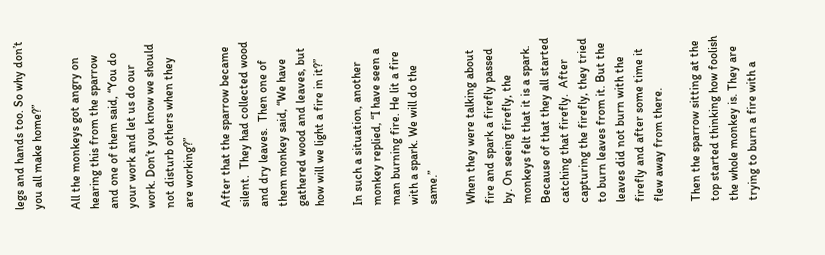legs and hands too. So why don’t you all make home?”

All the monkeys got angry on hearing this from the sparrow and one of them said, “You do your work and let us do our work. Don’t you know we should not disturb others when they are working?”

After that the sparrow became silent.  They had collected wood and dry leaves.  Then one of them monkey said, “We have gathered wood and leaves, but how will we light a fire in it?”

In such a situation, another monkey replied, “I have seen a man burning fire. He lit a fire with a spark. We will do the same.”

When they were talking about fire and spark a firefly passed by. On seeing firefly, the monkeys felt that it is a spark. Because of that they all started catching that firefly.  After capturing the firefly, they tried to burn leaves from it. But the leaves did not burn with the firefly and after some time it flew away from there.

Then the sparrow sitting at the top started thinking how foolish the whole monkey is. They are trying to burn a fire with a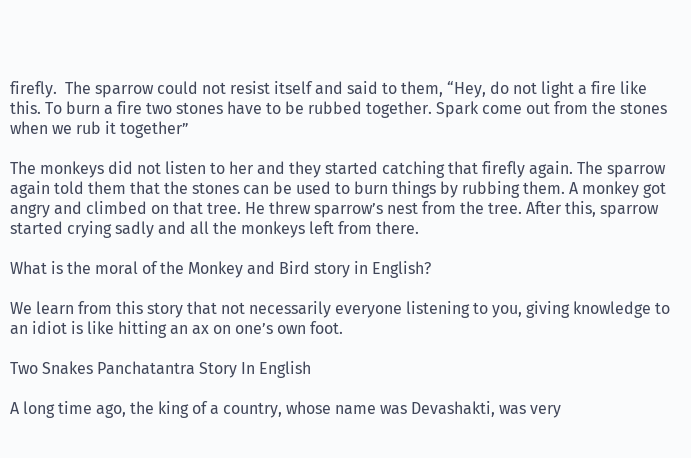firefly.  The sparrow could not resist itself and said to them, “Hey, do not light a fire like this. To burn a fire two stones have to be rubbed together. Spark come out from the stones when we rub it together”

The monkeys did not listen to her and they started catching that firefly again. The sparrow again told them that the stones can be used to burn things by rubbing them. A monkey got angry and climbed on that tree. He threw sparrow’s nest from the tree. After this, sparrow started crying sadly and all the monkeys left from there.

What is the moral of the Monkey and Bird story in English?

We learn from this story that not necessarily everyone listening to you, giving knowledge to an idiot is like hitting an ax on one’s own foot.

Two Snakes Panchatantra Story In English

A long time ago, the king of a country, whose name was Devashakti, was very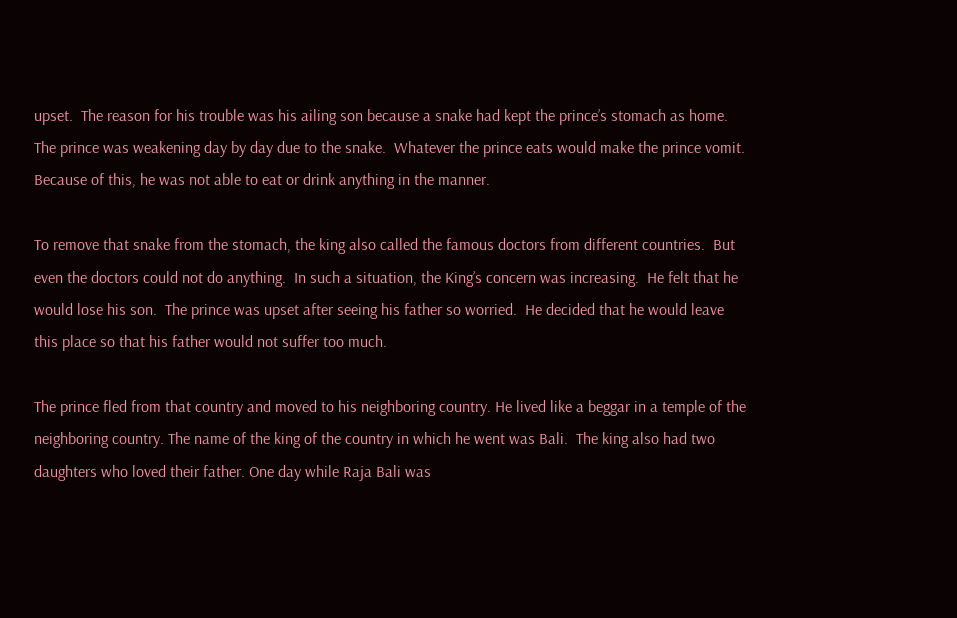upset.  The reason for his trouble was his ailing son because a snake had kept the prince’s stomach as home. The prince was weakening day by day due to the snake.  Whatever the prince eats would make the prince vomit.  Because of this, he was not able to eat or drink anything in the manner.

To remove that snake from the stomach, the king also called the famous doctors from different countries.  But even the doctors could not do anything.  In such a situation, the King’s concern was increasing.  He felt that he would lose his son.  The prince was upset after seeing his father so worried.  He decided that he would leave this place so that his father would not suffer too much.

The prince fled from that country and moved to his neighboring country. He lived like a beggar in a temple of the neighboring country. The name of the king of the country in which he went was Bali.  The king also had two daughters who loved their father. One day while Raja Bali was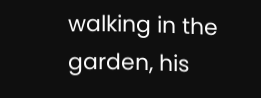walking in the garden, his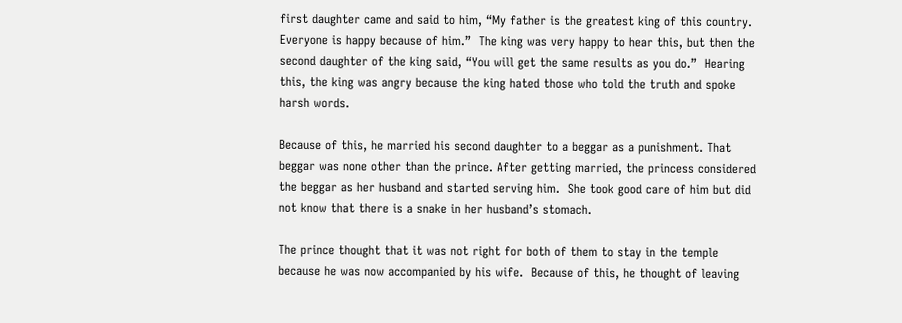first daughter came and said to him, “My father is the greatest king of this country. Everyone is happy because of him.”  The king was very happy to hear this, but then the second daughter of the king said, “You will get the same results as you do.”  Hearing this, the king was angry because the king hated those who told the truth and spoke harsh words.

Because of this, he married his second daughter to a beggar as a punishment. That beggar was none other than the prince. After getting married, the princess considered the beggar as her husband and started serving him.  She took good care of him but did not know that there is a snake in her husband’s stomach.

The prince thought that it was not right for both of them to stay in the temple because he was now accompanied by his wife.  Because of this, he thought of leaving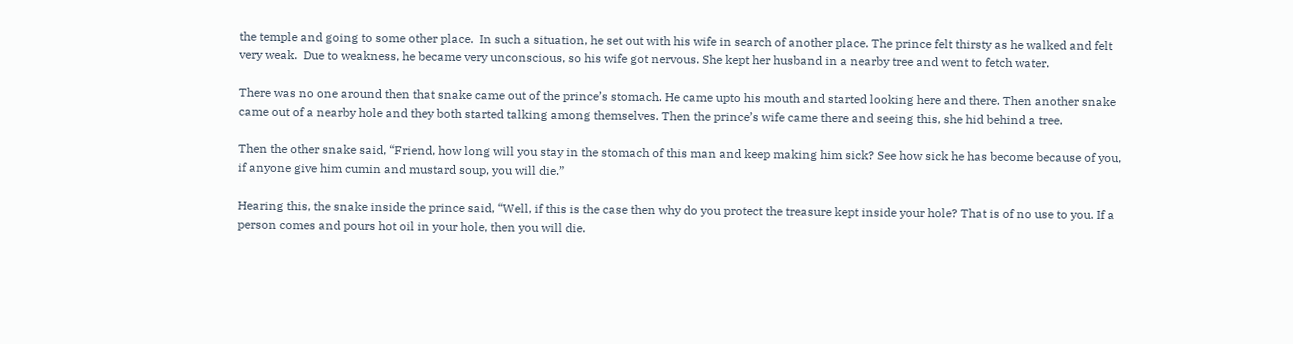the temple and going to some other place.  In such a situation, he set out with his wife in search of another place. The prince felt thirsty as he walked and felt very weak.  Due to weakness, he became very unconscious, so his wife got nervous. She kept her husband in a nearby tree and went to fetch water.

There was no one around then that snake came out of the prince’s stomach. He came upto his mouth and started looking here and there. Then another snake came out of a nearby hole and they both started talking among themselves. Then the prince’s wife came there and seeing this, she hid behind a tree.

Then the other snake said, “Friend, how long will you stay in the stomach of this man and keep making him sick? See how sick he has become because of you, if anyone give him cumin and mustard soup, you will die.”

Hearing this, the snake inside the prince said, “Well, if this is the case then why do you protect the treasure kept inside your hole? That is of no use to you. If a person comes and pours hot oil in your hole, then you will die.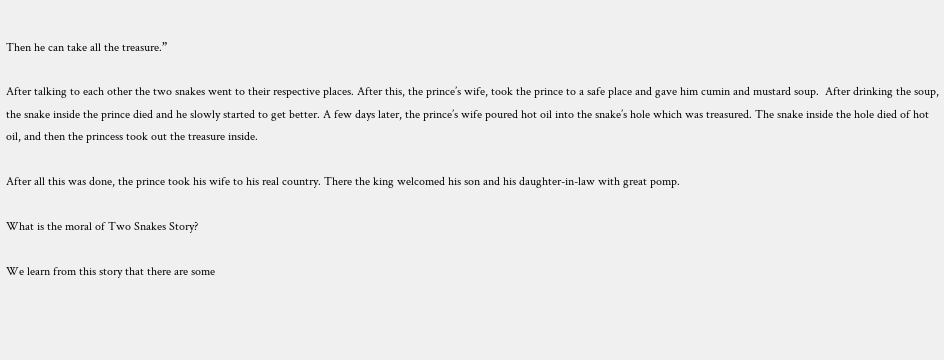Then he can take all the treasure.”

After talking to each other the two snakes went to their respective places. After this, the prince’s wife, took the prince to a safe place and gave him cumin and mustard soup.  After drinking the soup, the snake inside the prince died and he slowly started to get better. A few days later, the prince’s wife poured hot oil into the snake’s hole which was treasured. The snake inside the hole died of hot oil, and then the princess took out the treasure inside.

After all this was done, the prince took his wife to his real country. There the king welcomed his son and his daughter-in-law with great pomp.

What is the moral of Two Snakes Story?

We learn from this story that there are some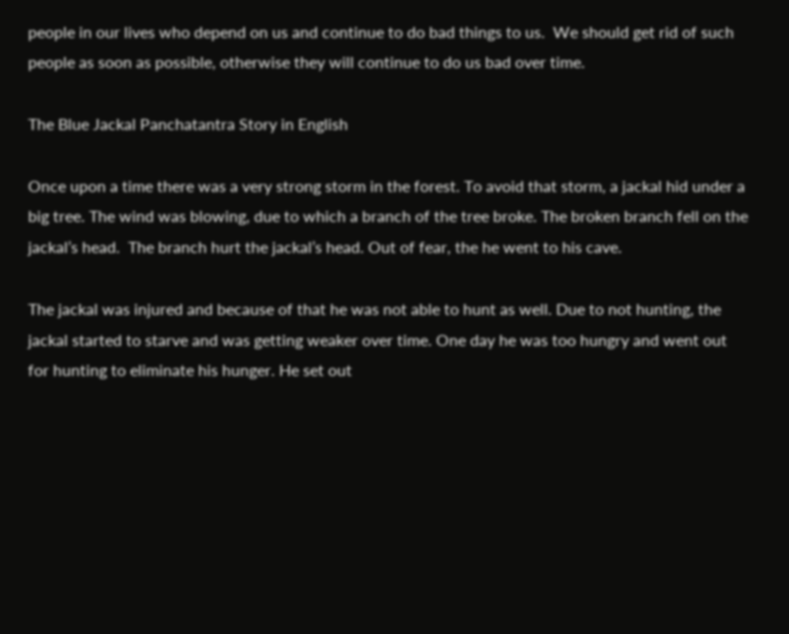people in our lives who depend on us and continue to do bad things to us.  We should get rid of such people as soon as possible, otherwise they will continue to do us bad over time.

The Blue Jackal Panchatantra Story in English

Once upon a time there was a very strong storm in the forest. To avoid that storm, a jackal hid under a big tree. The wind was blowing, due to which a branch of the tree broke. The broken branch fell on the jackal’s head.  The branch hurt the jackal’s head. Out of fear, the he went to his cave.

The jackal was injured and because of that he was not able to hunt as well. Due to not hunting, the jackal started to starve and was getting weaker over time. One day he was too hungry and went out for hunting to eliminate his hunger. He set out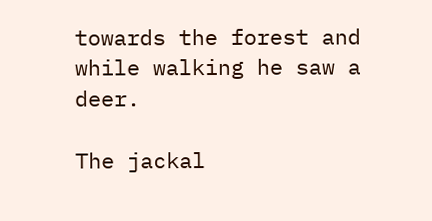towards the forest and while walking he saw a deer.

The jackal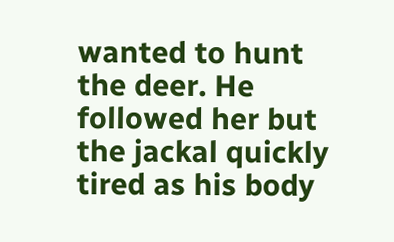wanted to hunt the deer. He followed her but the jackal quickly tired as his body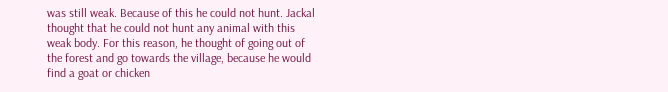was still weak. Because of this he could not hunt. Jackal thought that he could not hunt any animal with this weak body. For this reason, he thought of going out of the forest and go towards the village, because he would find a goat or chicken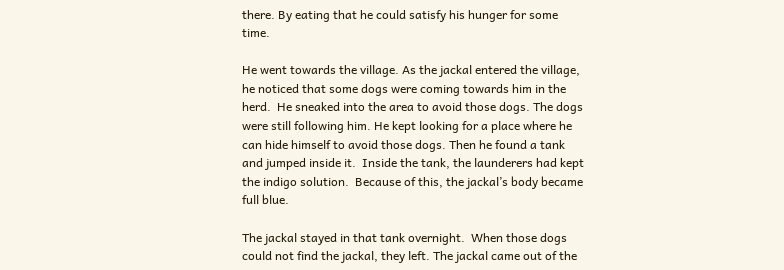there. By eating that he could satisfy his hunger for some time.

He went towards the village. As the jackal entered the village, he noticed that some dogs were coming towards him in the herd.  He sneaked into the area to avoid those dogs. The dogs were still following him. He kept looking for a place where he can hide himself to avoid those dogs. Then he found a tank and jumped inside it.  Inside the tank, the launderers had kept the indigo solution.  Because of this, the jackal’s body became full blue.

The jackal stayed in that tank overnight.  When those dogs could not find the jackal, they left. The jackal came out of the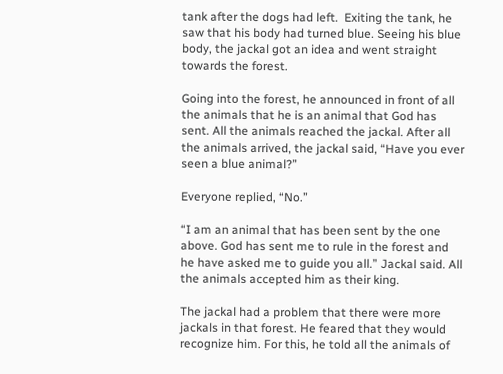tank after the dogs had left.  Exiting the tank, he saw that his body had turned blue. Seeing his blue body, the jackal got an idea and went straight towards the forest.

Going into the forest, he announced in front of all the animals that he is an animal that God has sent. All the animals reached the jackal. After all the animals arrived, the jackal said, “Have you ever seen a blue animal?”

Everyone replied, “No.”

“I am an animal that has been sent by the one above. God has sent me to rule in the forest and he have asked me to guide you all.” Jackal said. All the animals accepted him as their king.

The jackal had a problem that there were more jackals in that forest. He feared that they would recognize him. For this, he told all the animals of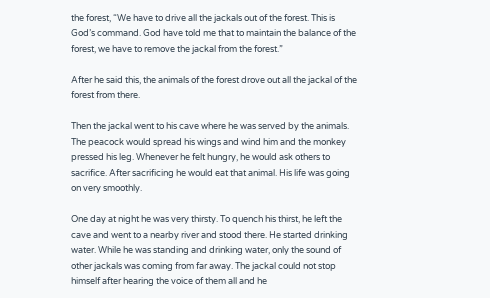the forest, “We have to drive all the jackals out of the forest. This is God’s command. God have told me that to maintain the balance of the forest, we have to remove the jackal from the forest.”

After he said this, the animals of the forest drove out all the jackal of the forest from there.

Then the jackal went to his cave where he was served by the animals.  The peacock would spread his wings and wind him and the monkey pressed his leg. Whenever he felt hungry, he would ask others to sacrifice. After sacrificing he would eat that animal. His life was going on very smoothly.

One day at night he was very thirsty. To quench his thirst, he left the cave and went to a nearby river and stood there. He started drinking water. While he was standing and drinking water, only the sound of other jackals was coming from far away. The jackal could not stop himself after hearing the voice of them all and he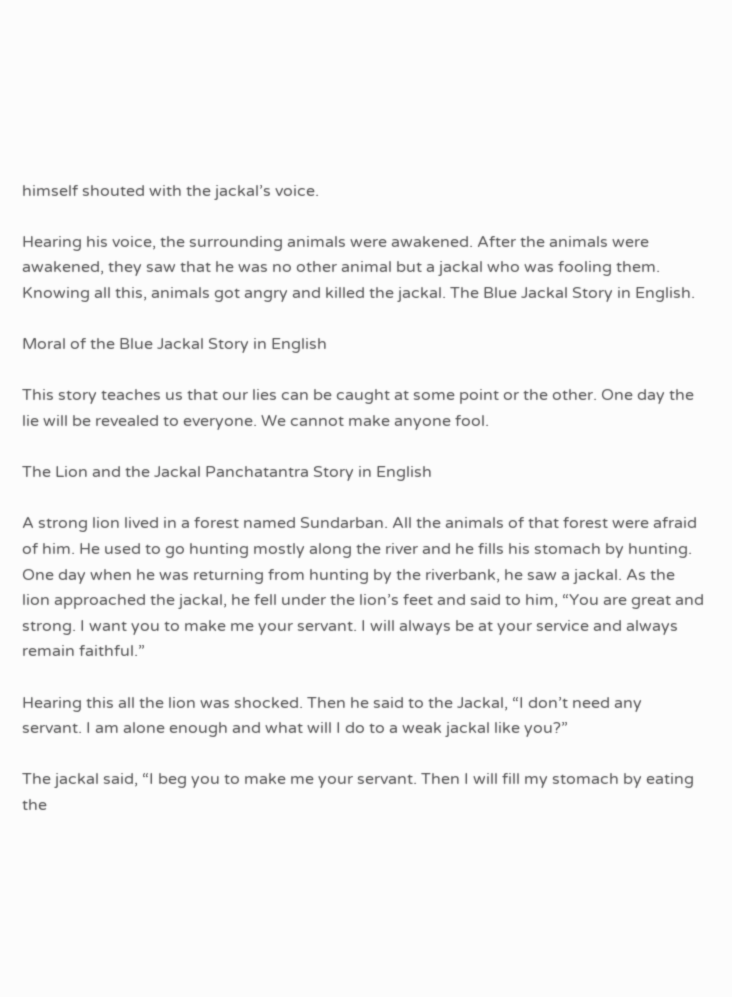himself shouted with the jackal’s voice.

Hearing his voice, the surrounding animals were awakened. After the animals were awakened, they saw that he was no other animal but a jackal who was fooling them.  Knowing all this, animals got angry and killed the jackal. The Blue Jackal Story in English.

Moral of the Blue Jackal Story in English

This story teaches us that our lies can be caught at some point or the other. One day the lie will be revealed to everyone. We cannot make anyone fool.

The Lion and the Jackal Panchatantra Story in English

A strong lion lived in a forest named Sundarban. All the animals of that forest were afraid of him. He used to go hunting mostly along the river and he fills his stomach by hunting. One day when he was returning from hunting by the riverbank, he saw a jackal. As the lion approached the jackal, he fell under the lion’s feet and said to him, “You are great and strong. I want you to make me your servant. I will always be at your service and always remain faithful.”

Hearing this all the lion was shocked. Then he said to the Jackal, “I don’t need any servant. I am alone enough and what will I do to a weak jackal like you?”

The jackal said, “I beg you to make me your servant. Then I will fill my stomach by eating the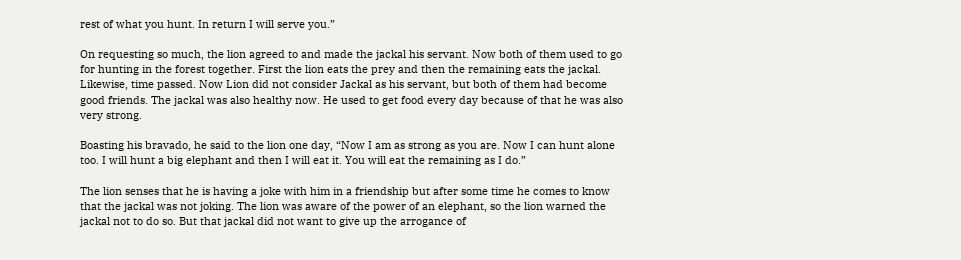rest of what you hunt. In return I will serve you.”

On requesting so much, the lion agreed to and made the jackal his servant. Now both of them used to go for hunting in the forest together. First the lion eats the prey and then the remaining eats the jackal. Likewise, time passed. Now Lion did not consider Jackal as his servant, but both of them had become good friends. The jackal was also healthy now. He used to get food every day because of that he was also very strong.

Boasting his bravado, he said to the lion one day, “Now I am as strong as you are. Now I can hunt alone too. I will hunt a big elephant and then I will eat it. You will eat the remaining as I do.”

The lion senses that he is having a joke with him in a friendship but after some time he comes to know that the jackal was not joking. The lion was aware of the power of an elephant, so the lion warned the jackal not to do so. But that jackal did not want to give up the arrogance of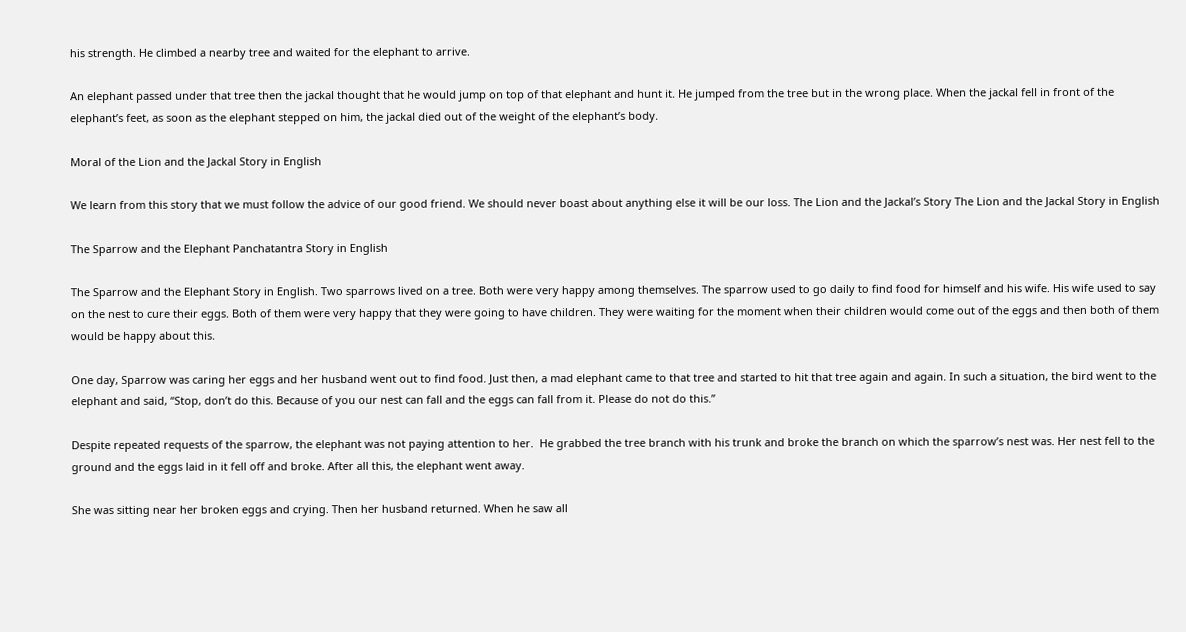his strength. He climbed a nearby tree and waited for the elephant to arrive.

An elephant passed under that tree then the jackal thought that he would jump on top of that elephant and hunt it. He jumped from the tree but in the wrong place. When the jackal fell in front of the elephant’s feet, as soon as the elephant stepped on him, the jackal died out of the weight of the elephant’s body.

Moral of the Lion and the Jackal Story in English

We learn from this story that we must follow the advice of our good friend. We should never boast about anything else it will be our loss. The Lion and the Jackal’s Story The Lion and the Jackal Story in English

The Sparrow and the Elephant Panchatantra Story in English

The Sparrow and the Elephant Story in English. Two sparrows lived on a tree. Both were very happy among themselves. The sparrow used to go daily to find food for himself and his wife. His wife used to say on the nest to cure their eggs. Both of them were very happy that they were going to have children. They were waiting for the moment when their children would come out of the eggs and then both of them would be happy about this.

One day, Sparrow was caring her eggs and her husband went out to find food. Just then, a mad elephant came to that tree and started to hit that tree again and again. In such a situation, the bird went to the elephant and said, “Stop, don’t do this. Because of you our nest can fall and the eggs can fall from it. Please do not do this.”

Despite repeated requests of the sparrow, the elephant was not paying attention to her.  He grabbed the tree branch with his trunk and broke the branch on which the sparrow’s nest was. Her nest fell to the ground and the eggs laid in it fell off and broke. After all this, the elephant went away.

She was sitting near her broken eggs and crying. Then her husband returned. When he saw all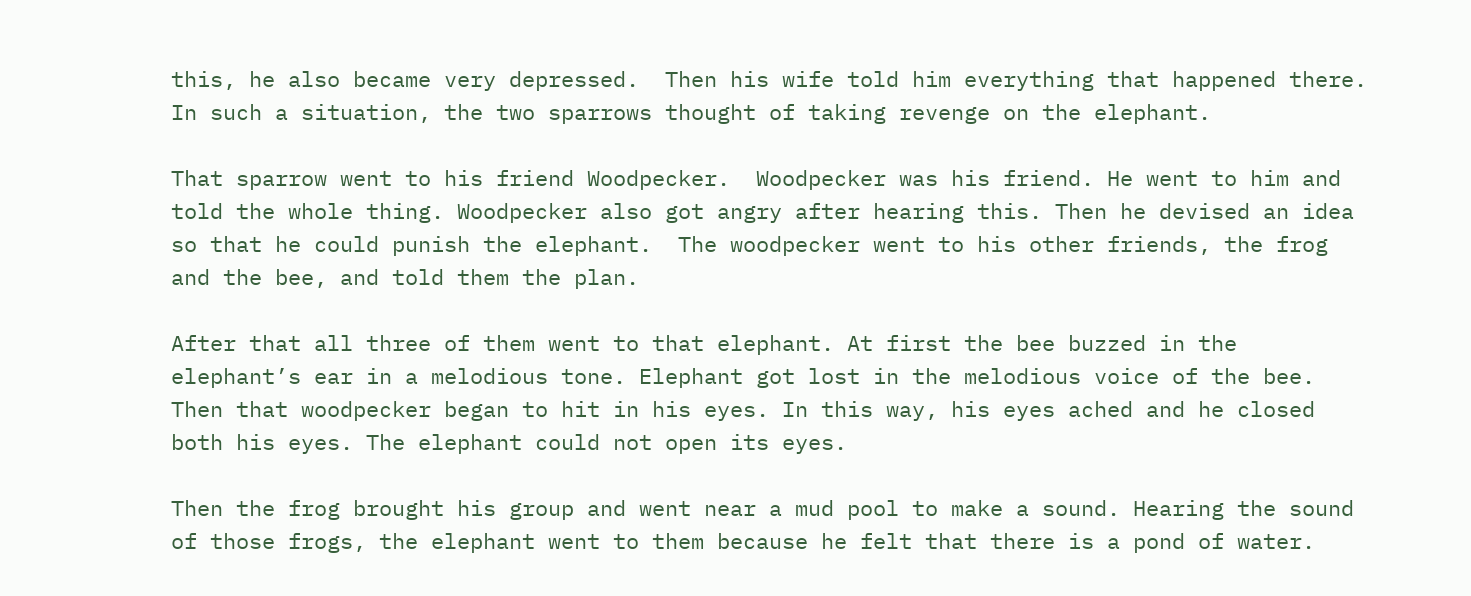this, he also became very depressed.  Then his wife told him everything that happened there. In such a situation, the two sparrows thought of taking revenge on the elephant.

That sparrow went to his friend Woodpecker.  Woodpecker was his friend. He went to him and told the whole thing. Woodpecker also got angry after hearing this. Then he devised an idea so that he could punish the elephant.  The woodpecker went to his other friends, the frog and the bee, and told them the plan.

After that all three of them went to that elephant. At first the bee buzzed in the elephant’s ear in a melodious tone. Elephant got lost in the melodious voice of the bee.  Then that woodpecker began to hit in his eyes. In this way, his eyes ached and he closed both his eyes. The elephant could not open its eyes.

Then the frog brought his group and went near a mud pool to make a sound. Hearing the sound of those frogs, the elephant went to them because he felt that there is a pond of water.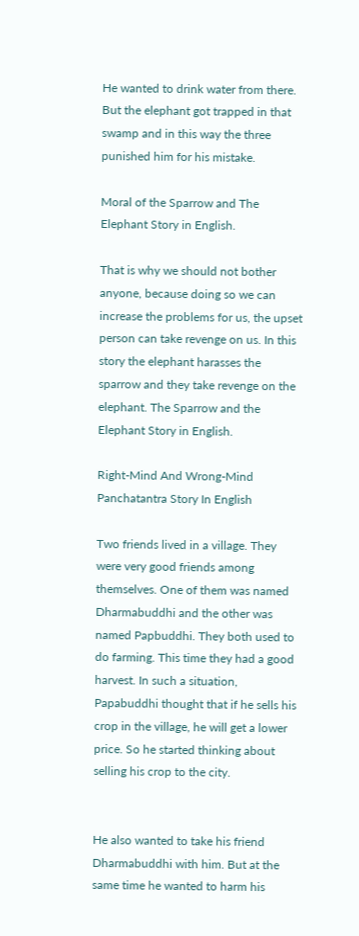He wanted to drink water from there. But the elephant got trapped in that swamp and in this way the three punished him for his mistake.

Moral of the Sparrow and The Elephant Story in English.

That is why we should not bother anyone, because doing so we can increase the problems for us, the upset person can take revenge on us. In this story the elephant harasses the sparrow and they take revenge on the elephant. The Sparrow and the Elephant Story in English.

Right-Mind And Wrong-Mind Panchatantra Story In English

Two friends lived in a village. They were very good friends among themselves. One of them was named Dharmabuddhi and the other was named Papbuddhi. They both used to do farming. This time they had a good harvest. In such a situation, Papabuddhi thought that if he sells his crop in the village, he will get a lower price. So he started thinking about selling his crop to the city.


He also wanted to take his friend Dharmabuddhi with him. But at the same time he wanted to harm his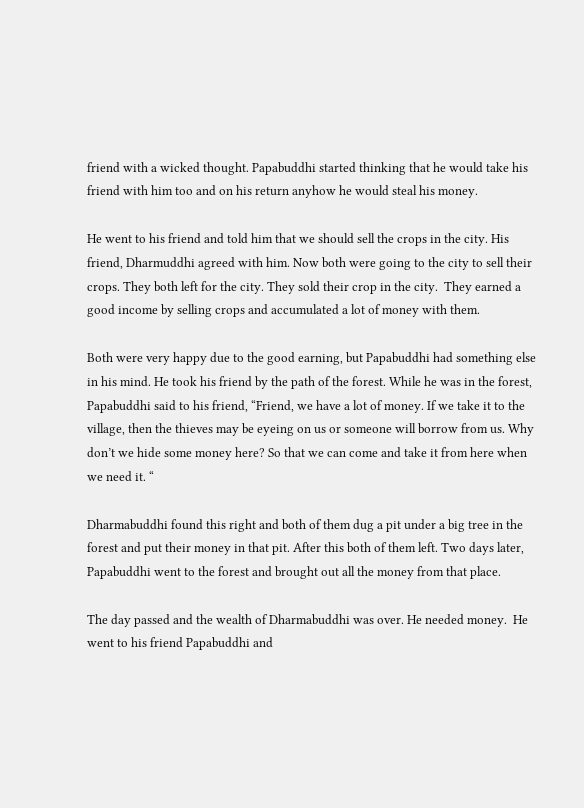friend with a wicked thought. Papabuddhi started thinking that he would take his friend with him too and on his return anyhow he would steal his money.

He went to his friend and told him that we should sell the crops in the city. His friend, Dharmuddhi agreed with him. Now both were going to the city to sell their crops. They both left for the city. They sold their crop in the city.  They earned a good income by selling crops and accumulated a lot of money with them.

Both were very happy due to the good earning, but Papabuddhi had something else in his mind. He took his friend by the path of the forest. While he was in the forest, Papabuddhi said to his friend, “Friend, we have a lot of money. If we take it to the village, then the thieves may be eyeing on us or someone will borrow from us. Why don’t we hide some money here? So that we can come and take it from here when we need it. “

Dharmabuddhi found this right and both of them dug a pit under a big tree in the forest and put their money in that pit. After this both of them left. Two days later, Papabuddhi went to the forest and brought out all the money from that place.

The day passed and the wealth of Dharmabuddhi was over. He needed money.  He went to his friend Papabuddhi and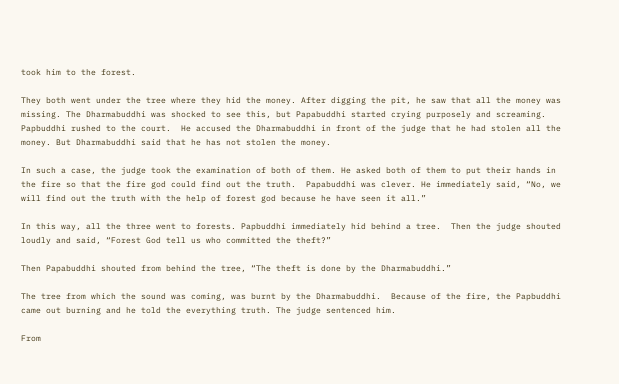took him to the forest.

They both went under the tree where they hid the money. After digging the pit, he saw that all the money was missing. The Dharmabuddhi was shocked to see this, but Papabuddhi started crying purposely and screaming. Papbuddhi rushed to the court.  He accused the Dharmabuddhi in front of the judge that he had stolen all the money. But Dharmabuddhi said that he has not stolen the money.

In such a case, the judge took the examination of both of them. He asked both of them to put their hands in the fire so that the fire god could find out the truth.  Papabuddhi was clever. He immediately said, “No, we will find out the truth with the help of forest god because he have seen it all.”

In this way, all the three went to forests. Papbuddhi immediately hid behind a tree.  Then the judge shouted loudly and said, “Forest God tell us who committed the theft?”

Then Papabuddhi shouted from behind the tree, “The theft is done by the Dharmabuddhi.”

The tree from which the sound was coming, was burnt by the Dharmabuddhi.  Because of the fire, the Papbuddhi came out burning and he told the everything truth. The judge sentenced him.

From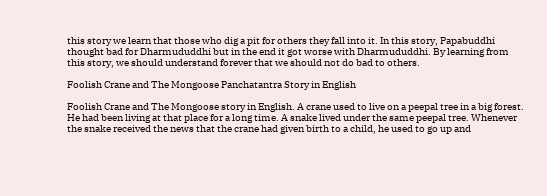this story we learn that those who dig a pit for others they fall into it. In this story, Papabuddhi thought bad for Dharmududdhi but in the end it got worse with Dharmududdhi. By learning from this story, we should understand forever that we should not do bad to others.

Foolish Crane and The Mongoose Panchatantra Story in English

Foolish Crane and The Mongoose story in English. A crane used to live on a peepal tree in a big forest. He had been living at that place for a long time. A snake lived under the same peepal tree. Whenever the snake received the news that the crane had given birth to a child, he used to go up and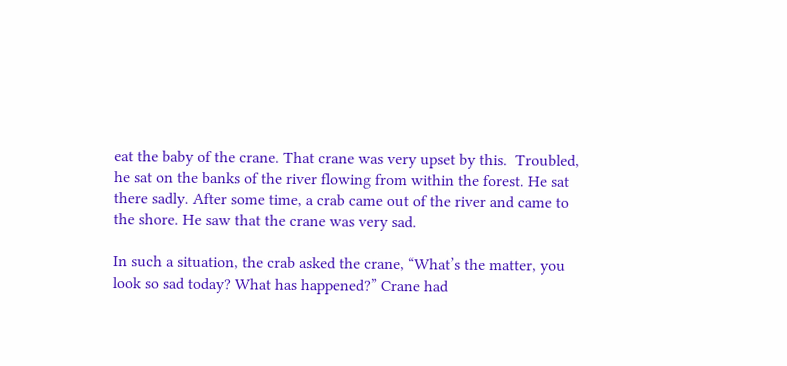eat the baby of the crane. That crane was very upset by this.  Troubled, he sat on the banks of the river flowing from within the forest. He sat there sadly. After some time, a crab came out of the river and came to the shore. He saw that the crane was very sad.

In such a situation, the crab asked the crane, “What’s the matter, you look so sad today? What has happened?” Crane had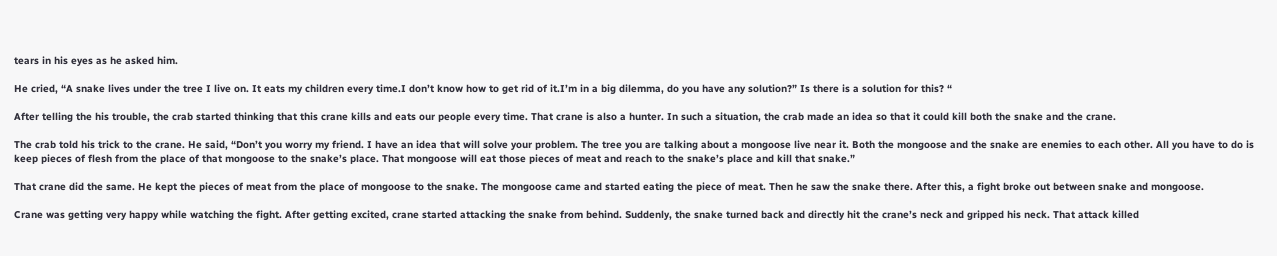tears in his eyes as he asked him.

He cried, “A snake lives under the tree I live on. It eats my children every time.I don’t know how to get rid of it.I’m in a big dilemma, do you have any solution?” Is there is a solution for this? “

After telling the his trouble, the crab started thinking that this crane kills and eats our people every time. That crane is also a hunter. In such a situation, the crab made an idea so that it could kill both the snake and the crane.

The crab told his trick to the crane. He said, “Don’t you worry my friend. I have an idea that will solve your problem. The tree you are talking about a mongoose live near it. Both the mongoose and the snake are enemies to each other. All you have to do is keep pieces of flesh from the place of that mongoose to the snake’s place. That mongoose will eat those pieces of meat and reach to the snake’s place and kill that snake.”

That crane did the same. He kept the pieces of meat from the place of mongoose to the snake. The mongoose came and started eating the piece of meat. Then he saw the snake there. After this, a fight broke out between snake and mongoose.

Crane was getting very happy while watching the fight. After getting excited, crane started attacking the snake from behind. Suddenly, the snake turned back and directly hit the crane’s neck and gripped his neck. That attack killed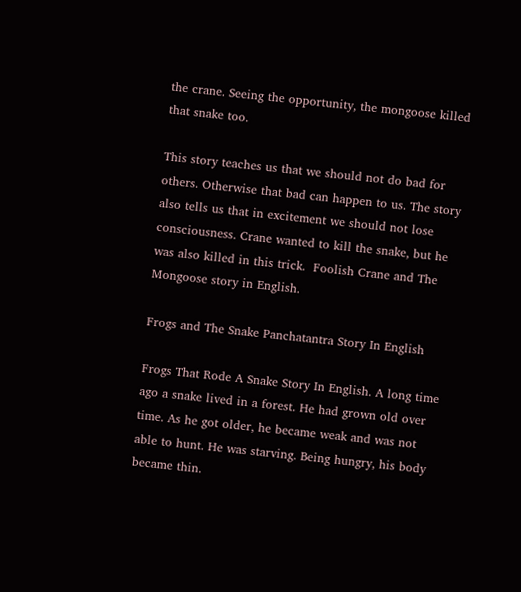the crane. Seeing the opportunity, the mongoose killed that snake too.

This story teaches us that we should not do bad for others. Otherwise that bad can happen to us. The story also tells us that in excitement we should not lose consciousness. Crane wanted to kill the snake, but he was also killed in this trick.  Foolish Crane and The Mongoose story in English.

Frogs and The Snake Panchatantra Story In English

Frogs That Rode A Snake Story In English. A long time ago a snake lived in a forest. He had grown old over time. As he got older, he became weak and was not able to hunt. He was starving. Being hungry, his body became thin.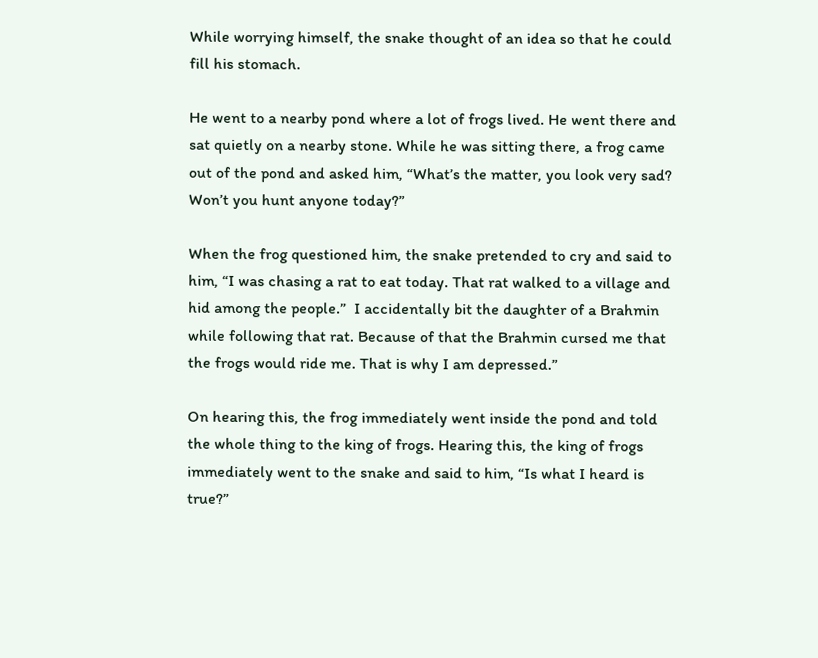While worrying himself, the snake thought of an idea so that he could fill his stomach.

He went to a nearby pond where a lot of frogs lived. He went there and sat quietly on a nearby stone. While he was sitting there, a frog came out of the pond and asked him, “What’s the matter, you look very sad? Won’t you hunt anyone today?”

When the frog questioned him, the snake pretended to cry and said to him, “I was chasing a rat to eat today. That rat walked to a village and hid among the people.”  I accidentally bit the daughter of a Brahmin while following that rat. Because of that the Brahmin cursed me that the frogs would ride me. That is why I am depressed.”

On hearing this, the frog immediately went inside the pond and told the whole thing to the king of frogs. Hearing this, the king of frogs immediately went to the snake and said to him, “Is what I heard is true?”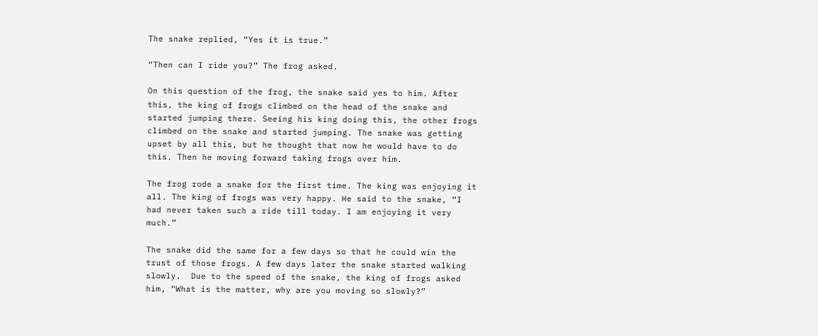The snake replied, “Yes it is true.”

“Then can I ride you?” The frog asked.

On this question of the frog, the snake said yes to him. After this, the king of frogs climbed on the head of the snake and started jumping there. Seeing his king doing this, the other frogs climbed on the snake and started jumping. The snake was getting upset by all this, but he thought that now he would have to do this. Then he moving forward taking frogs over him.

The frog rode a snake for the first time. The king was enjoying it all. The king of frogs was very happy. He said to the snake, “I had never taken such a ride till today. I am enjoying it very much.”

The snake did the same for a few days so that he could win the trust of those frogs. A few days later the snake started walking slowly.  Due to the speed of the snake, the king of frogs asked him, “What is the matter, why are you moving so slowly?”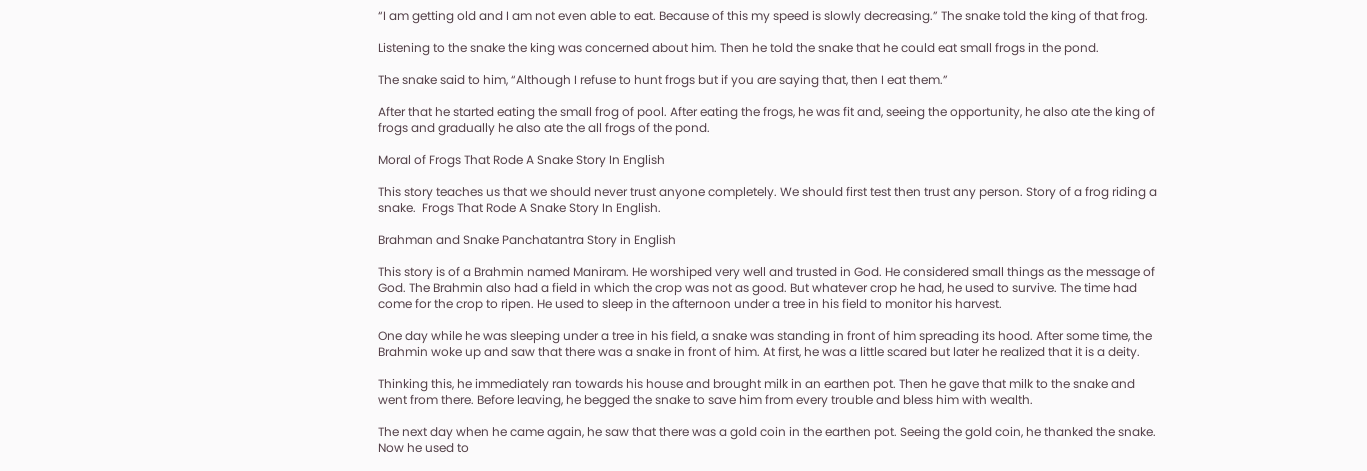“I am getting old and I am not even able to eat. Because of this my speed is slowly decreasing.” The snake told the king of that frog.

Listening to the snake the king was concerned about him. Then he told the snake that he could eat small frogs in the pond.

The snake said to him, “Although I refuse to hunt frogs but if you are saying that, then I eat them.”

After that he started eating the small frog of pool. After eating the frogs, he was fit and, seeing the opportunity, he also ate the king of frogs and gradually he also ate the all frogs of the pond.

Moral of Frogs That Rode A Snake Story In English

This story teaches us that we should never trust anyone completely. We should first test then trust any person. Story of a frog riding a snake.  Frogs That Rode A Snake Story In English.

Brahman and Snake Panchatantra Story in English

This story is of a Brahmin named Maniram. He worshiped very well and trusted in God. He considered small things as the message of God. The Brahmin also had a field in which the crop was not as good. But whatever crop he had, he used to survive. The time had come for the crop to ripen. He used to sleep in the afternoon under a tree in his field to monitor his harvest.

One day while he was sleeping under a tree in his field, a snake was standing in front of him spreading its hood. After some time, the Brahmin woke up and saw that there was a snake in front of him. At first, he was a little scared but later he realized that it is a deity.

Thinking this, he immediately ran towards his house and brought milk in an earthen pot. Then he gave that milk to the snake and went from there. Before leaving, he begged the snake to save him from every trouble and bless him with wealth.

The next day when he came again, he saw that there was a gold coin in the earthen pot. Seeing the gold coin, he thanked the snake. Now he used to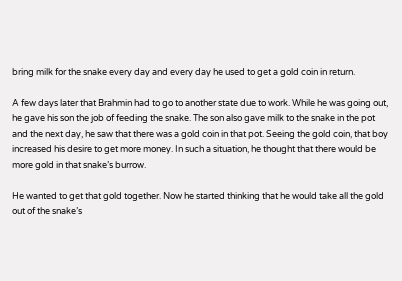bring milk for the snake every day and every day he used to get a gold coin in return.

A few days later that Brahmin had to go to another state due to work. While he was going out, he gave his son the job of feeding the snake. The son also gave milk to the snake in the pot and the next day, he saw that there was a gold coin in that pot. Seeing the gold coin, that boy increased his desire to get more money. In such a situation, he thought that there would be more gold in that snake’s burrow.

He wanted to get that gold together. Now he started thinking that he would take all the gold out of the snake’s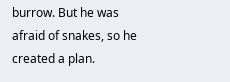burrow. But he was afraid of snakes, so he created a plan.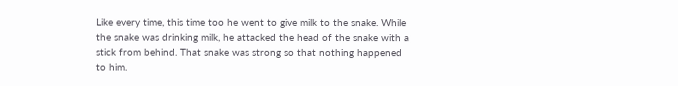Like every time, this time too he went to give milk to the snake. While the snake was drinking milk, he attacked the head of the snake with a stick from behind. That snake was strong so that nothing happened to him.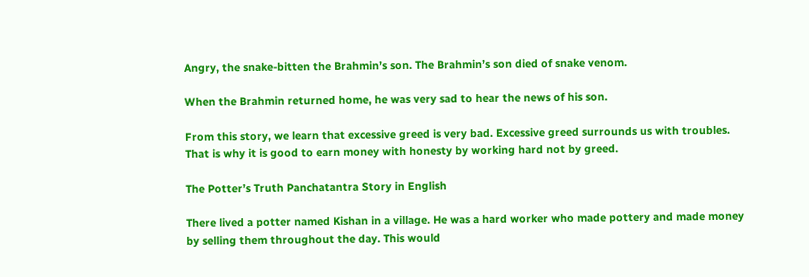Angry, the snake-bitten the Brahmin’s son. The Brahmin’s son died of snake venom.

When the Brahmin returned home, he was very sad to hear the news of his son.

From this story, we learn that excessive greed is very bad. Excessive greed surrounds us with troubles. That is why it is good to earn money with honesty by working hard not by greed.

The Potter’s Truth Panchatantra Story in English

There lived a potter named Kishan in a village. He was a hard worker who made pottery and made money by selling them throughout the day. This would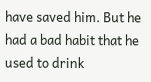have saved him. But he had a bad habit that he used to drink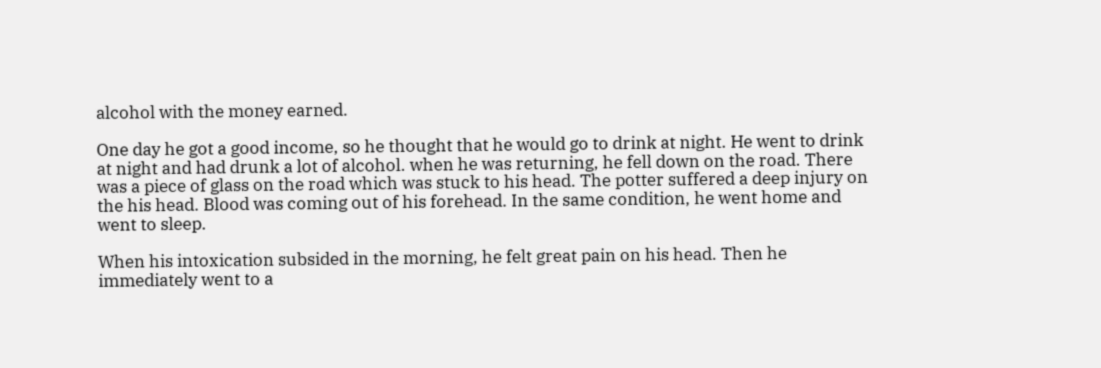alcohol with the money earned.

One day he got a good income, so he thought that he would go to drink at night. He went to drink at night and had drunk a lot of alcohol. when he was returning, he fell down on the road. There was a piece of glass on the road which was stuck to his head. The potter suffered a deep injury on the his head. Blood was coming out of his forehead. In the same condition, he went home and went to sleep.

When his intoxication subsided in the morning, he felt great pain on his head. Then he immediately went to a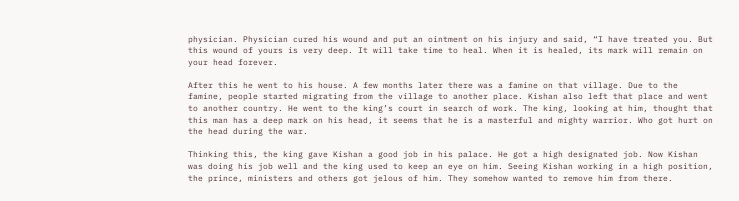physician. Physician cured his wound and put an ointment on his injury and said, “I have treated you. But this wound of yours is very deep. It will take time to heal. When it is healed, its mark will remain on your head forever.

After this he went to his house. A few months later there was a famine on that village. Due to the famine, people started migrating from the village to another place. Kishan also left that place and went to another country. He went to the king’s court in search of work. The king, looking at him, thought that this man has a deep mark on his head, it seems that he is a masterful and mighty warrior. Who got hurt on the head during the war.

Thinking this, the king gave Kishan a good job in his palace. He got a high designated job. Now Kishan was doing his job well and the king used to keep an eye on him. Seeing Kishan working in a high position, the prince, ministers and others got jelous of him. They somehow wanted to remove him from there.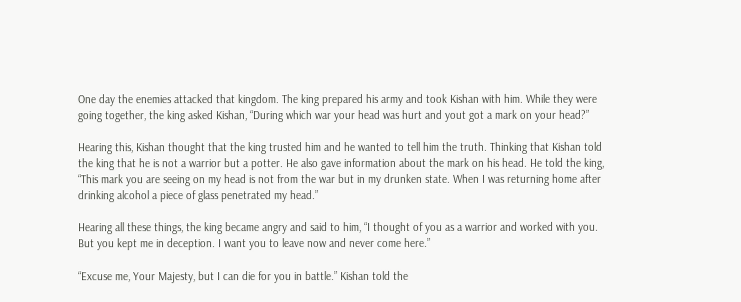One day the enemies attacked that kingdom. The king prepared his army and took Kishan with him. While they were going together, the king asked Kishan, “During which war your head was hurt and yout got a mark on your head?”

Hearing this, Kishan thought that the king trusted him and he wanted to tell him the truth. Thinking that Kishan told the king that he is not a warrior but a potter. He also gave information about the mark on his head. He told the king, “This mark you are seeing on my head is not from the war but in my drunken state. When I was returning home after drinking alcohol a piece of glass penetrated my head.”

Hearing all these things, the king became angry and said to him, “I thought of you as a warrior and worked with you. But you kept me in deception. I want you to leave now and never come here.”

“Excuse me, Your Majesty, but I can die for you in battle.” Kishan told the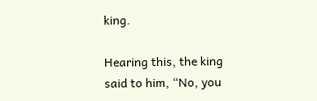king.

Hearing this, the king said to him, “No, you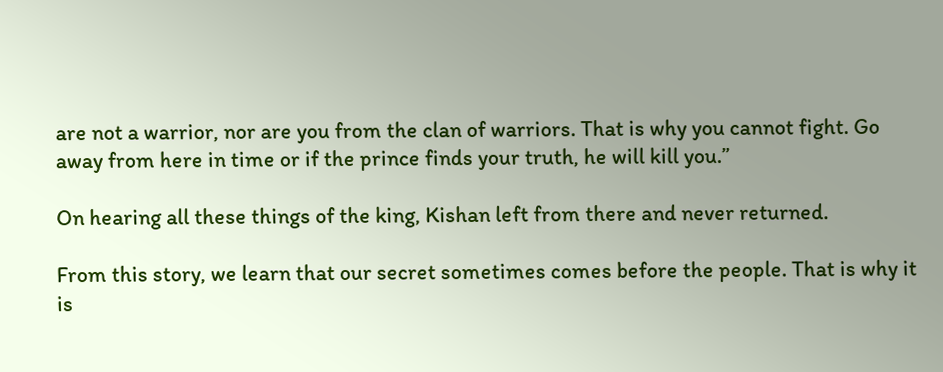are not a warrior, nor are you from the clan of warriors. That is why you cannot fight. Go away from here in time or if the prince finds your truth, he will kill you.”

On hearing all these things of the king, Kishan left from there and never returned.

From this story, we learn that our secret sometimes comes before the people. That is why it is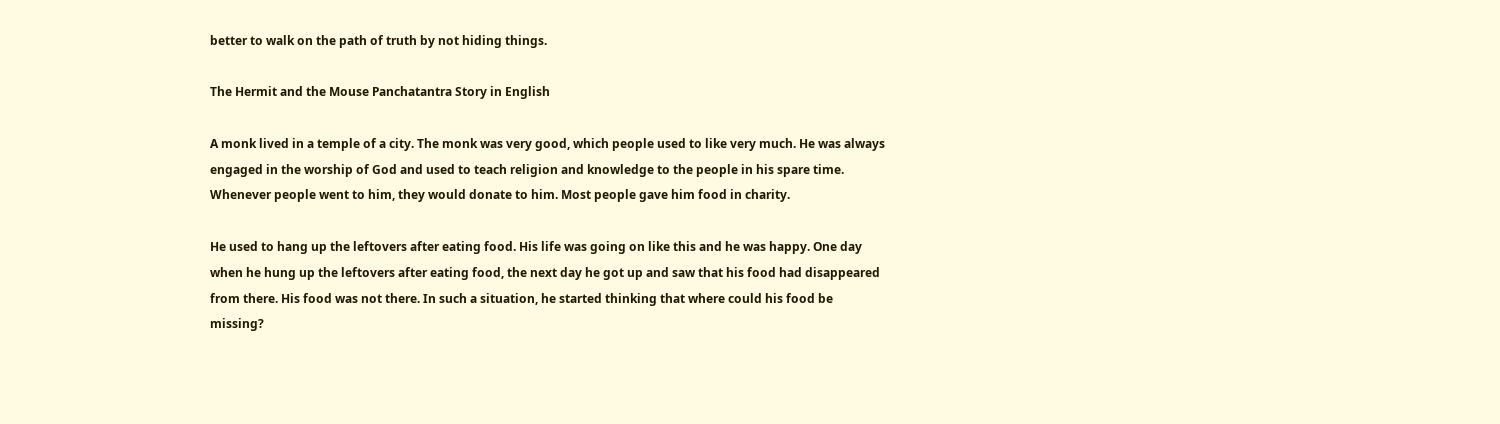better to walk on the path of truth by not hiding things.

The Hermit and the Mouse Panchatantra Story in English

A monk lived in a temple of a city. The monk was very good, which people used to like very much. He was always engaged in the worship of God and used to teach religion and knowledge to the people in his spare time. Whenever people went to him, they would donate to him. Most people gave him food in charity.

He used to hang up the leftovers after eating food. His life was going on like this and he was happy. One day when he hung up the leftovers after eating food, the next day he got up and saw that his food had disappeared from there. His food was not there. In such a situation, he started thinking that where could his food be missing?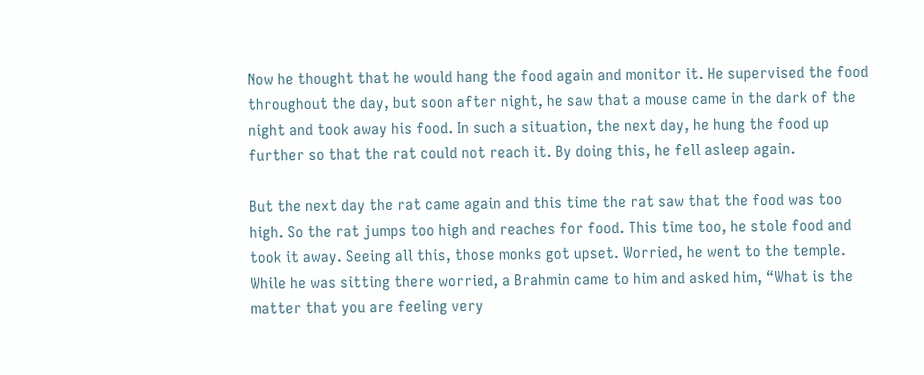Now he thought that he would hang the food again and monitor it. He supervised the food throughout the day, but soon after night, he saw that a mouse came in the dark of the night and took away his food. In such a situation, the next day, he hung the food up further so that the rat could not reach it. By doing this, he fell asleep again.

But the next day the rat came again and this time the rat saw that the food was too high. So the rat jumps too high and reaches for food. This time too, he stole food and took it away. Seeing all this, those monks got upset. Worried, he went to the temple. While he was sitting there worried, a Brahmin came to him and asked him, “What is the matter that you are feeling very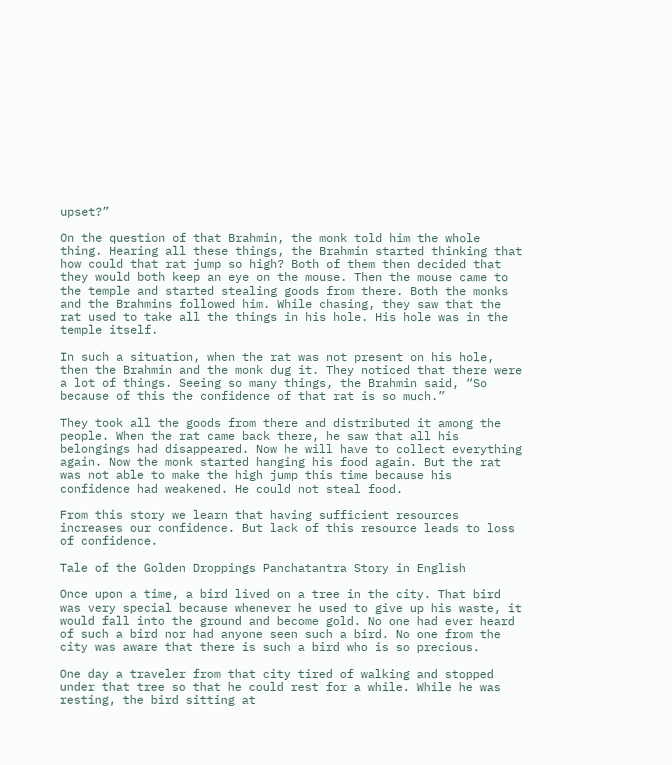upset?”

On the question of that Brahmin, the monk told him the whole thing. Hearing all these things, the Brahmin started thinking that how could that rat jump so high? Both of them then decided that they would both keep an eye on the mouse. Then the mouse came to the temple and started stealing goods from there. Both the monks and the Brahmins followed him. While chasing, they saw that the rat used to take all the things in his hole. His hole was in the temple itself.

In such a situation, when the rat was not present on his hole, then the Brahmin and the monk dug it. They noticed that there were a lot of things. Seeing so many things, the Brahmin said, “So because of this the confidence of that rat is so much.”

They took all the goods from there and distributed it among the people. When the rat came back there, he saw that all his belongings had disappeared. Now he will have to collect everything again. Now the monk started hanging his food again. But the rat was not able to make the high jump this time because his confidence had weakened. He could not steal food.

From this story we learn that having sufficient resources increases our confidence. But lack of this resource leads to loss of confidence.

Tale of the Golden Droppings Panchatantra Story in English

Once upon a time, a bird lived on a tree in the city. That bird was very special because whenever he used to give up his waste, it would fall into the ground and become gold. No one had ever heard of such a bird nor had anyone seen such a bird. No one from the city was aware that there is such a bird who is so precious.

One day a traveler from that city tired of walking and stopped under that tree so that he could rest for a while. While he was resting, the bird sitting at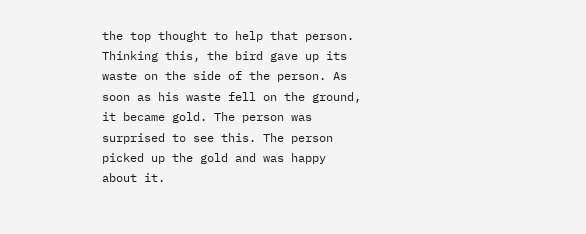the top thought to help that person. Thinking this, the bird gave up its waste on the side of the person. As soon as his waste fell on the ground, it became gold. The person was surprised to see this. The person picked up the gold and was happy about it.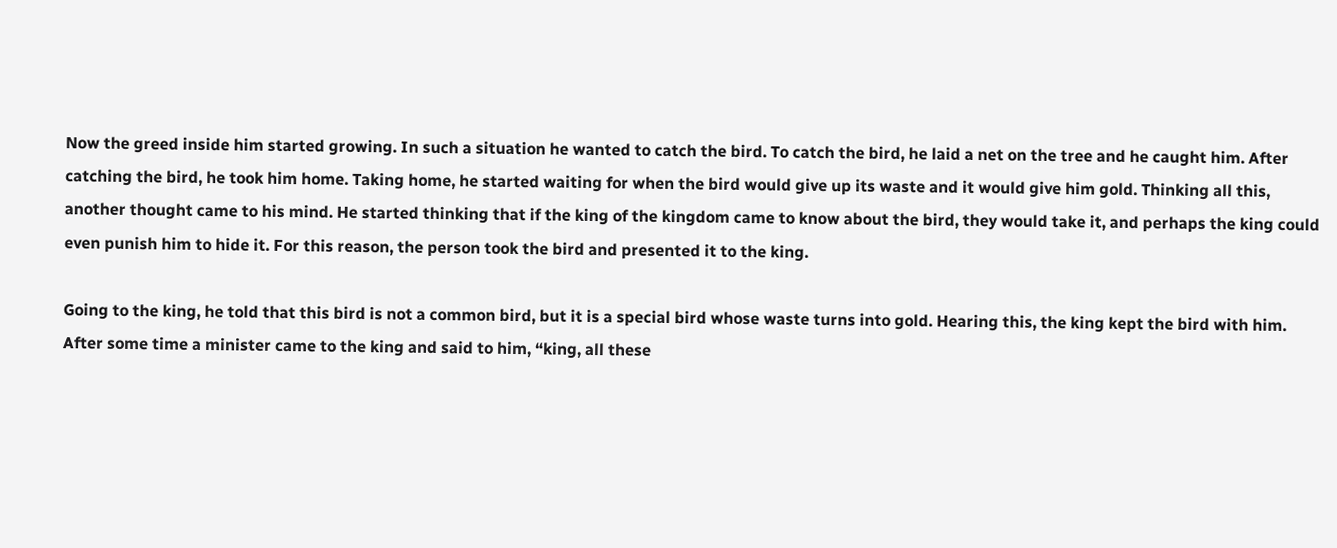Now the greed inside him started growing. In such a situation he wanted to catch the bird. To catch the bird, he laid a net on the tree and he caught him. After catching the bird, he took him home. Taking home, he started waiting for when the bird would give up its waste and it would give him gold. Thinking all this, another thought came to his mind. He started thinking that if the king of the kingdom came to know about the bird, they would take it, and perhaps the king could even punish him to hide it. For this reason, the person took the bird and presented it to the king.

Going to the king, he told that this bird is not a common bird, but it is a special bird whose waste turns into gold. Hearing this, the king kept the bird with him. After some time a minister came to the king and said to him, “king, all these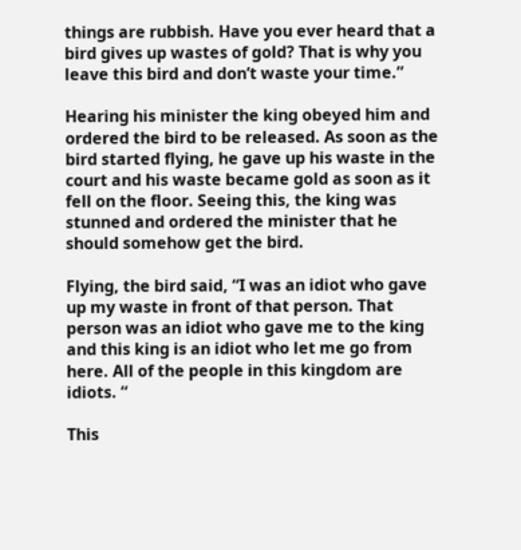things are rubbish. Have you ever heard that a bird gives up wastes of gold? That is why you leave this bird and don’t waste your time.”

Hearing his minister the king obeyed him and ordered the bird to be released. As soon as the bird started flying, he gave up his waste in the court and his waste became gold as soon as it fell on the floor. Seeing this, the king was stunned and ordered the minister that he should somehow get the bird.

Flying, the bird said, “I was an idiot who gave up my waste in front of that person. That person was an idiot who gave me to the king and this king is an idiot who let me go from here. All of the people in this kingdom are idiots. “

This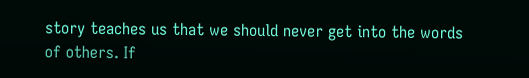story teaches us that we should never get into the words of others. If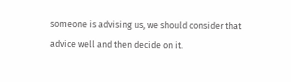someone is advising us, we should consider that advice well and then decide on it.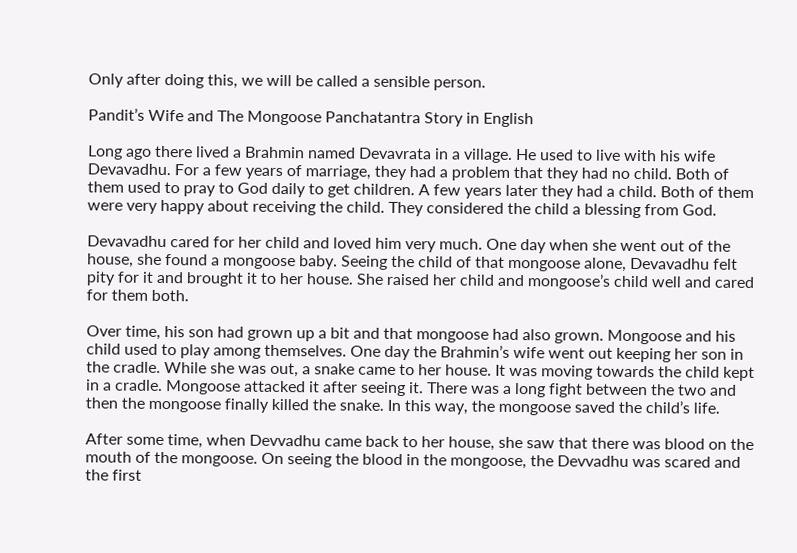Only after doing this, we will be called a sensible person.

Pandit’s Wife and The Mongoose Panchatantra Story in English

Long ago there lived a Brahmin named Devavrata in a village. He used to live with his wife Devavadhu. For a few years of marriage, they had a problem that they had no child. Both of them used to pray to God daily to get children. A few years later they had a child. Both of them were very happy about receiving the child. They considered the child a blessing from God.

Devavadhu cared for her child and loved him very much. One day when she went out of the house, she found a mongoose baby. Seeing the child of that mongoose alone, Devavadhu felt pity for it and brought it to her house. She raised her child and mongoose’s child well and cared for them both.

Over time, his son had grown up a bit and that mongoose had also grown. Mongoose and his child used to play among themselves. One day the Brahmin’s wife went out keeping her son in the cradle. While she was out, a snake came to her house. It was moving towards the child kept in a cradle. Mongoose attacked it after seeing it. There was a long fight between the two and then the mongoose finally killed the snake. In this way, the mongoose saved the child’s life.

After some time, when Devvadhu came back to her house, she saw that there was blood on the mouth of the mongoose. On seeing the blood in the mongoose, the Devvadhu was scared and the first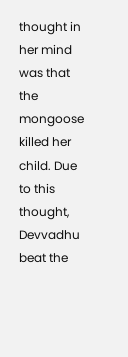thought in her mind was that the mongoose killed her child. Due to this thought, Devvadhu beat the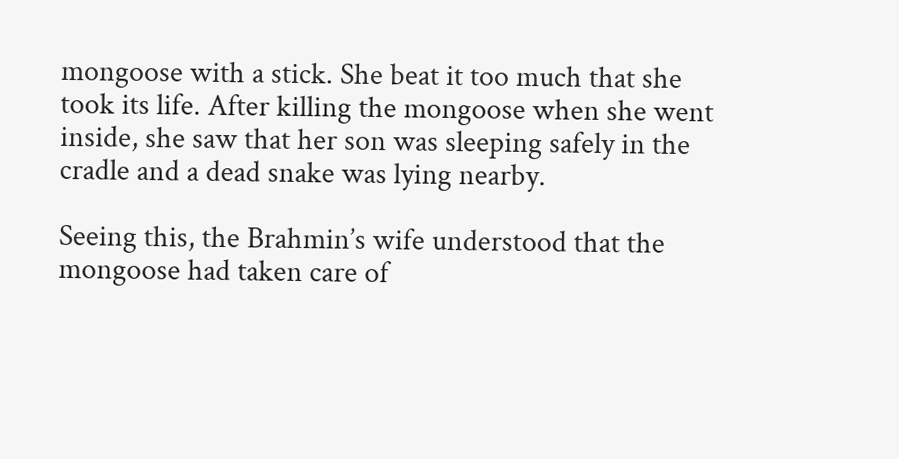mongoose with a stick. She beat it too much that she took its life. After killing the mongoose when she went inside, she saw that her son was sleeping safely in the cradle and a dead snake was lying nearby.

Seeing this, the Brahmin’s wife understood that the mongoose had taken care of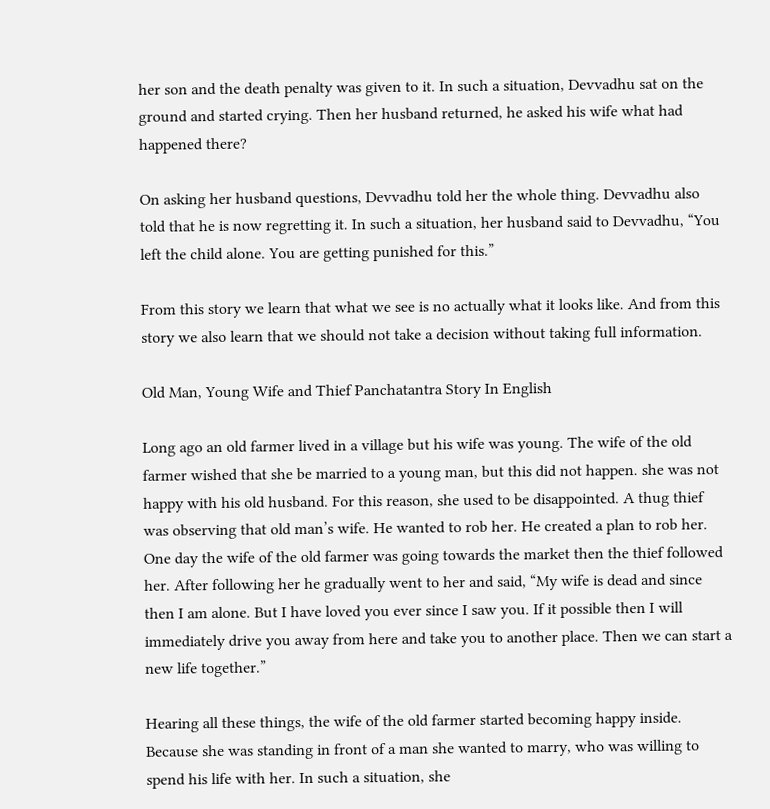her son and the death penalty was given to it. In such a situation, Devvadhu sat on the ground and started crying. Then her husband returned, he asked his wife what had happened there?

On asking her husband questions, Devvadhu told her the whole thing. Devvadhu also told that he is now regretting it. In such a situation, her husband said to Devvadhu, “You left the child alone. You are getting punished for this.”

From this story we learn that what we see is no actually what it looks like. And from this story we also learn that we should not take a decision without taking full information.

Old Man, Young Wife and Thief Panchatantra Story In English

Long ago an old farmer lived in a village but his wife was young. The wife of the old farmer wished that she be married to a young man, but this did not happen. she was not happy with his old husband. For this reason, she used to be disappointed. A thug thief was observing that old man’s wife. He wanted to rob her. He created a plan to rob her. One day the wife of the old farmer was going towards the market then the thief followed her. After following her he gradually went to her and said, “My wife is dead and since then I am alone. But I have loved you ever since I saw you. If it possible then I will immediately drive you away from here and take you to another place. Then we can start a new life together.”

Hearing all these things, the wife of the old farmer started becoming happy inside. Because she was standing in front of a man she wanted to marry, who was willing to spend his life with her. In such a situation, she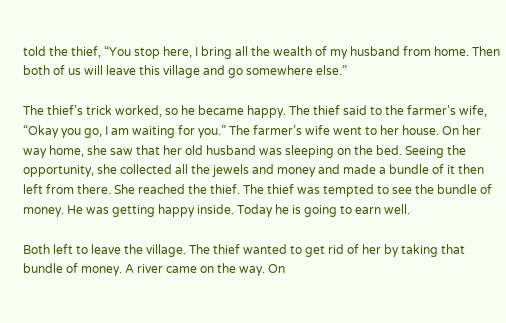told the thief, “You stop here, I bring all the wealth of my husband from home. Then both of us will leave this village and go somewhere else.”

The thief’s trick worked, so he became happy. The thief said to the farmer’s wife, “Okay you go, I am waiting for you.” The farmer’s wife went to her house. On her way home, she saw that her old husband was sleeping on the bed. Seeing the opportunity, she collected all the jewels and money and made a bundle of it then left from there. She reached the thief. The thief was tempted to see the bundle of money. He was getting happy inside. Today he is going to earn well.

Both left to leave the village. The thief wanted to get rid of her by taking that bundle of money. A river came on the way. On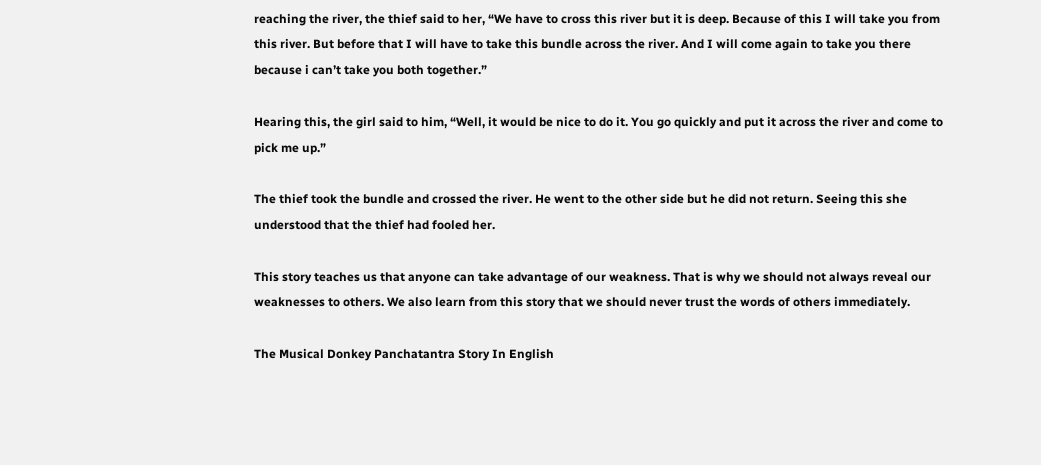reaching the river, the thief said to her, “We have to cross this river but it is deep. Because of this I will take you from this river. But before that I will have to take this bundle across the river. And I will come again to take you there because i can’t take you both together.”

Hearing this, the girl said to him, “Well, it would be nice to do it. You go quickly and put it across the river and come to pick me up.”

The thief took the bundle and crossed the river. He went to the other side but he did not return. Seeing this she understood that the thief had fooled her.

This story teaches us that anyone can take advantage of our weakness. That is why we should not always reveal our weaknesses to others. We also learn from this story that we should never trust the words of others immediately.

The Musical Donkey Panchatantra Story In English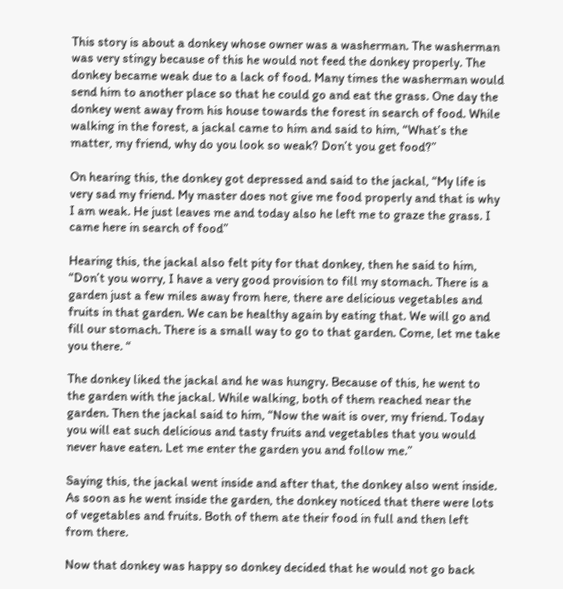This story is about a donkey whose owner was a washerman. The washerman was very stingy because of this he would not feed the donkey properly. The donkey became weak due to a lack of food. Many times the washerman would send him to another place so that he could go and eat the grass. One day the donkey went away from his house towards the forest in search of food. While walking in the forest, a jackal came to him and said to him, “What’s the matter, my friend, why do you look so weak? Don’t you get food?”

On hearing this, the donkey got depressed and said to the jackal, “My life is very sad my friend. My master does not give me food properly and that is why I am weak. He just leaves me and today also he left me to graze the grass. I came here in search of food”

Hearing this, the jackal also felt pity for that donkey, then he said to him, “Don’t you worry, I have a very good provision to fill my stomach. There is a garden just a few miles away from here, there are delicious vegetables and fruits in that garden. We can be healthy again by eating that. We will go and fill our stomach. There is a small way to go to that garden. Come, let me take you there. “

The donkey liked the jackal and he was hungry. Because of this, he went to the garden with the jackal. While walking, both of them reached near the garden. Then the jackal said to him, “Now the wait is over, my friend. Today you will eat such delicious and tasty fruits and vegetables that you would never have eaten. Let me enter the garden you and follow me.”

Saying this, the jackal went inside and after that, the donkey also went inside. As soon as he went inside the garden, the donkey noticed that there were lots of vegetables and fruits. Both of them ate their food in full and then left from there.

Now that donkey was happy so donkey decided that he would not go back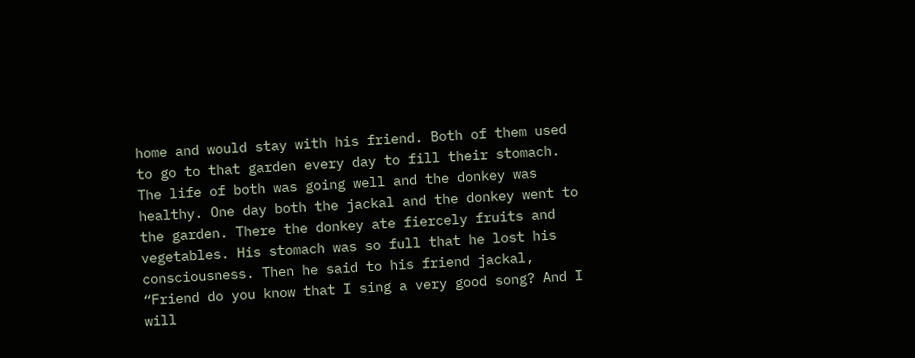home and would stay with his friend. Both of them used to go to that garden every day to fill their stomach. The life of both was going well and the donkey was healthy. One day both the jackal and the donkey went to the garden. There the donkey ate fiercely fruits and vegetables. His stomach was so full that he lost his consciousness. Then he said to his friend jackal, “Friend do you know that I sing a very good song? And I will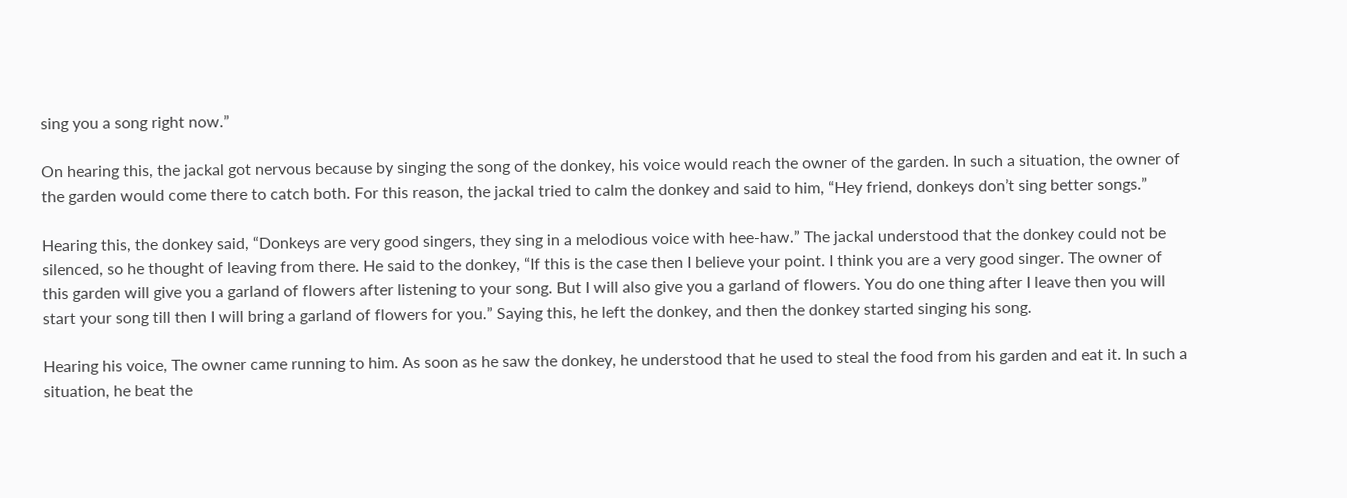sing you a song right now.”

On hearing this, the jackal got nervous because by singing the song of the donkey, his voice would reach the owner of the garden. In such a situation, the owner of the garden would come there to catch both. For this reason, the jackal tried to calm the donkey and said to him, “Hey friend, donkeys don’t sing better songs.”

Hearing this, the donkey said, “Donkeys are very good singers, they sing in a melodious voice with hee-haw.” The jackal understood that the donkey could not be silenced, so he thought of leaving from there. He said to the donkey, “If this is the case then I believe your point. I think you are a very good singer. The owner of this garden will give you a garland of flowers after listening to your song. But I will also give you a garland of flowers. You do one thing after I leave then you will start your song till then I will bring a garland of flowers for you.” Saying this, he left the donkey, and then the donkey started singing his song.

Hearing his voice, The owner came running to him. As soon as he saw the donkey, he understood that he used to steal the food from his garden and eat it. In such a situation, he beat the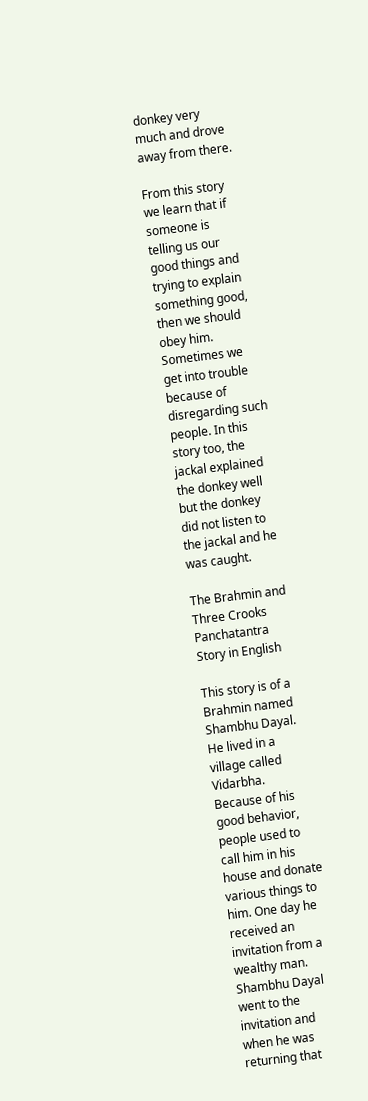donkey very much and drove away from there.

From this story we learn that if someone is telling us our good things and trying to explain something good, then we should obey him. Sometimes we get into trouble because of disregarding such people. In this story too, the jackal explained the donkey well but the donkey did not listen to the jackal and he was caught.

The Brahmin and Three Crooks Panchatantra Story in English

This story is of a Brahmin named Shambhu Dayal. He lived in a village called Vidarbha. Because of his good behavior, people used to call him in his house and donate various things to him. One day he received an invitation from a wealthy man. Shambhu Dayal went to the invitation and when he was returning that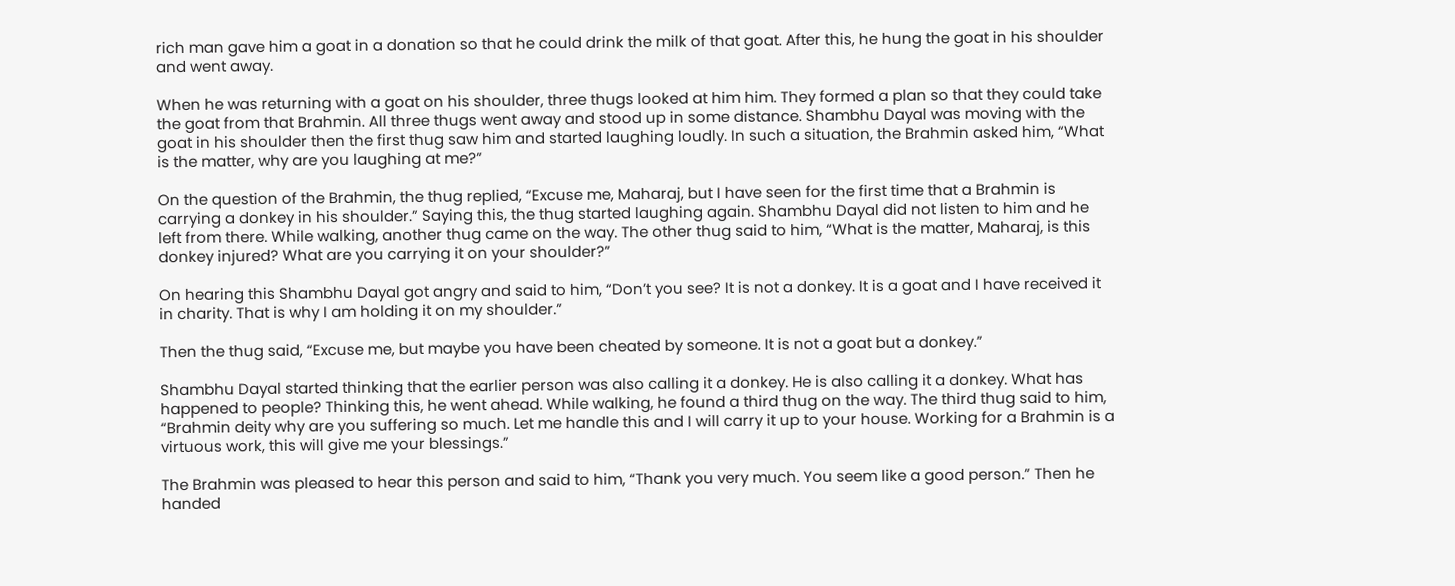rich man gave him a goat in a donation so that he could drink the milk of that goat. After this, he hung the goat in his shoulder and went away.

When he was returning with a goat on his shoulder, three thugs looked at him him. They formed a plan so that they could take the goat from that Brahmin. All three thugs went away and stood up in some distance. Shambhu Dayal was moving with the goat in his shoulder then the first thug saw him and started laughing loudly. In such a situation, the Brahmin asked him, “What is the matter, why are you laughing at me?”

On the question of the Brahmin, the thug replied, “Excuse me, Maharaj, but I have seen for the first time that a Brahmin is carrying a donkey in his shoulder.” Saying this, the thug started laughing again. Shambhu Dayal did not listen to him and he left from there. While walking, another thug came on the way. The other thug said to him, “What is the matter, Maharaj, is this donkey injured? What are you carrying it on your shoulder?”

On hearing this Shambhu Dayal got angry and said to him, “Don’t you see? It is not a donkey. It is a goat and I have received it in charity. That is why I am holding it on my shoulder.”

Then the thug said, “Excuse me, but maybe you have been cheated by someone. It is not a goat but a donkey.”

Shambhu Dayal started thinking that the earlier person was also calling it a donkey. He is also calling it a donkey. What has happened to people? Thinking this, he went ahead. While walking, he found a third thug on the way. The third thug said to him, “Brahmin deity why are you suffering so much. Let me handle this and I will carry it up to your house. Working for a Brahmin is a virtuous work, this will give me your blessings.”

The Brahmin was pleased to hear this person and said to him, “Thank you very much. You seem like a good person.” Then he handed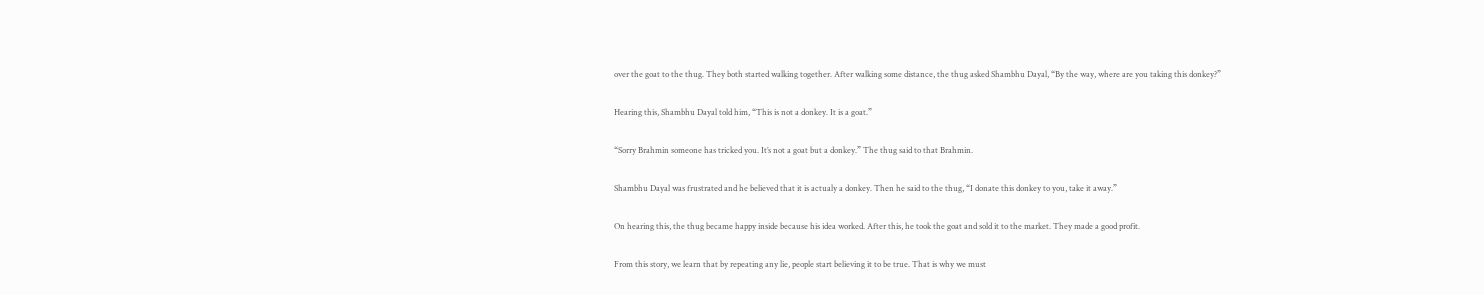over the goat to the thug. They both started walking together. After walking some distance, the thug asked Shambhu Dayal, “By the way, where are you taking this donkey?”

Hearing this, Shambhu Dayal told him, “This is not a donkey. It is a goat.”

“Sorry Brahmin someone has tricked you. It’s not a goat but a donkey.” The thug said to that Brahmin.

Shambhu Dayal was frustrated and he believed that it is actualy a donkey. Then he said to the thug, “I donate this donkey to you, take it away.”

On hearing this, the thug became happy inside because his idea worked. After this, he took the goat and sold it to the market. They made a good profit.

From this story, we learn that by repeating any lie, people start believing it to be true. That is why we must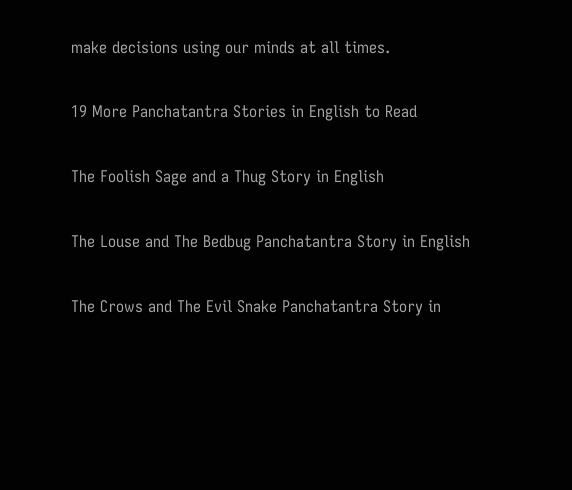make decisions using our minds at all times.

19 More Panchatantra Stories in English to Read

The Foolish Sage and a Thug Story in English

The Louse and The Bedbug Panchatantra Story in English

The Crows and The Evil Snake Panchatantra Story in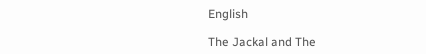English

The Jackal and The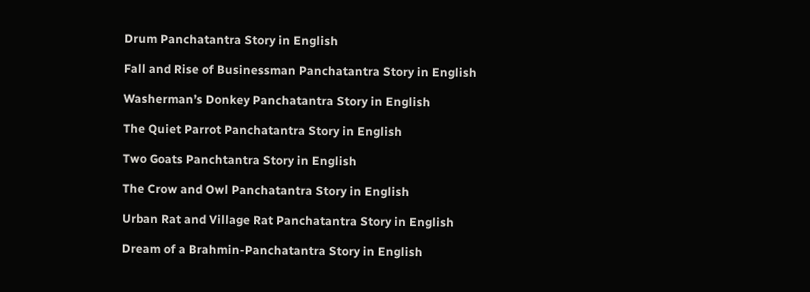Drum Panchatantra Story in English

Fall and Rise of Businessman Panchatantra Story in English

Washerman’s Donkey Panchatantra Story in English

The Quiet Parrot Panchatantra Story in English

Two Goats Panchtantra Story in English

The Crow and Owl Panchatantra Story in English

Urban Rat and Village Rat Panchatantra Story in English

Dream of a Brahmin-Panchatantra Story in English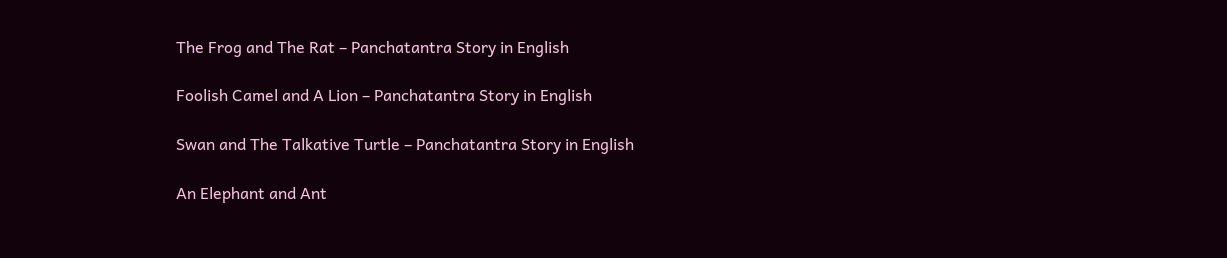The Frog and The Rat – Panchatantra Story in English

Foolish Camel and A Lion – Panchatantra Story in English

Swan and The Talkative Turtle – Panchatantra Story in English

An Elephant and Ant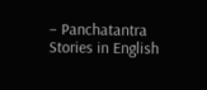– Panchatantra Stories in English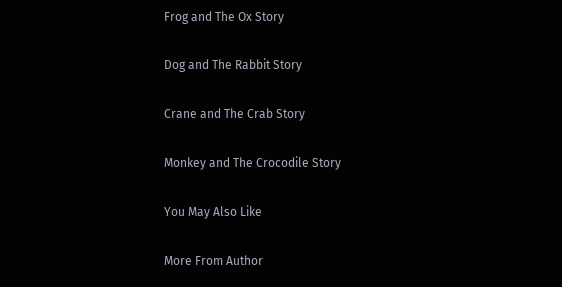Frog and The Ox Story

Dog and The Rabbit Story

Crane and The Crab Story

Monkey and The Crocodile Story

You May Also Like

More From Author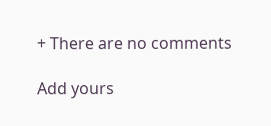+ There are no comments

Add yours